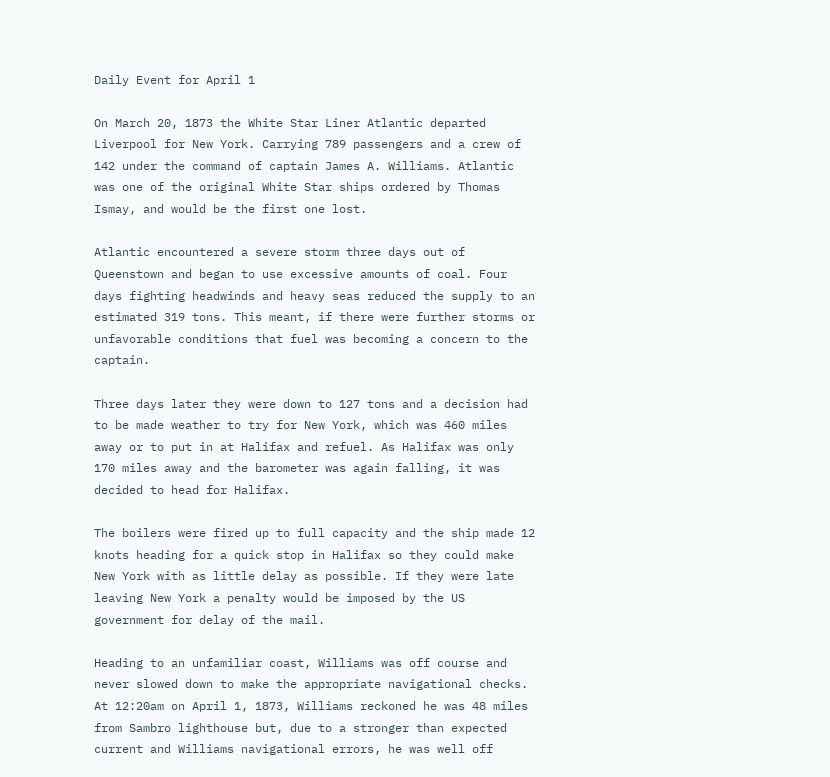Daily Event for April 1

On March 20, 1873 the White Star Liner Atlantic departed Liverpool for New York. Carrying 789 passengers and a crew of 142 under the command of captain James A. Williams. Atlantic was one of the original White Star ships ordered by Thomas Ismay, and would be the first one lost.

Atlantic encountered a severe storm three days out of Queenstown and began to use excessive amounts of coal. Four days fighting headwinds and heavy seas reduced the supply to an estimated 319 tons. This meant, if there were further storms or unfavorable conditions that fuel was becoming a concern to the captain.

Three days later they were down to 127 tons and a decision had to be made weather to try for New York, which was 460 miles away or to put in at Halifax and refuel. As Halifax was only 170 miles away and the barometer was again falling, it was decided to head for Halifax.

The boilers were fired up to full capacity and the ship made 12 knots heading for a quick stop in Halifax so they could make New York with as little delay as possible. If they were late leaving New York a penalty would be imposed by the US government for delay of the mail.

Heading to an unfamiliar coast, Williams was off course and never slowed down to make the appropriate navigational checks. At 12:20am on April 1, 1873, Williams reckoned he was 48 miles from Sambro lighthouse but, due to a stronger than expected current and Williams navigational errors, he was well off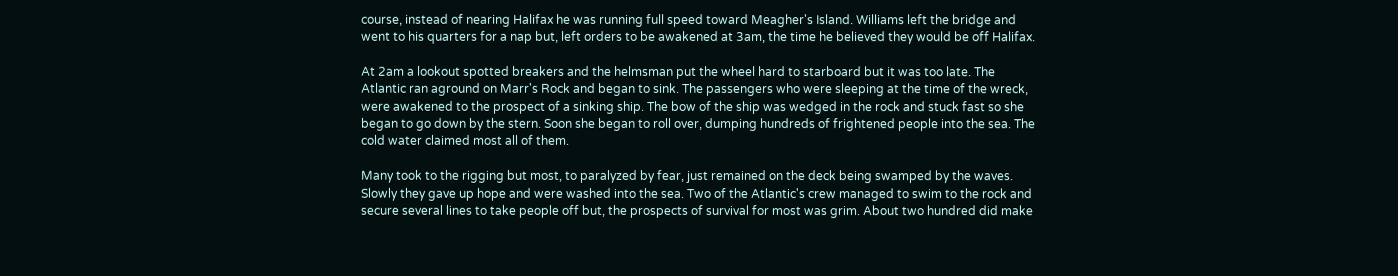course, instead of nearing Halifax he was running full speed toward Meagher's Island. Williams left the bridge and went to his quarters for a nap but, left orders to be awakened at 3am, the time he believed they would be off Halifax.

At 2am a lookout spotted breakers and the helmsman put the wheel hard to starboard but it was too late. The Atlantic ran aground on Marr's Rock and began to sink. The passengers who were sleeping at the time of the wreck, were awakened to the prospect of a sinking ship. The bow of the ship was wedged in the rock and stuck fast so she began to go down by the stern. Soon she began to roll over, dumping hundreds of frightened people into the sea. The cold water claimed most all of them.

Many took to the rigging but most, to paralyzed by fear, just remained on the deck being swamped by the waves. Slowly they gave up hope and were washed into the sea. Two of the Atlantic's crew managed to swim to the rock and secure several lines to take people off but, the prospects of survival for most was grim. About two hundred did make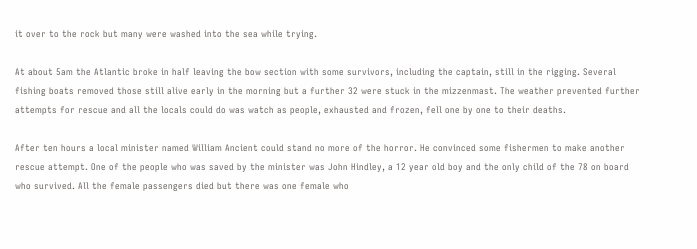it over to the rock but many were washed into the sea while trying.

At about 5am the Atlantic broke in half leaving the bow section with some survivors, including the captain, still in the rigging. Several fishing boats removed those still alive early in the morning but a further 32 were stuck in the mizzenmast. The weather prevented further attempts for rescue and all the locals could do was watch as people, exhausted and frozen, fell one by one to their deaths.

After ten hours a local minister named William Ancient could stand no more of the horror. He convinced some fishermen to make another rescue attempt. One of the people who was saved by the minister was John Hindley, a 12 year old boy and the only child of the 78 on board who survived. All the female passengers died but there was one female who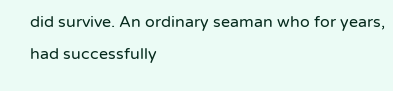did survive. An ordinary seaman who for years, had successfully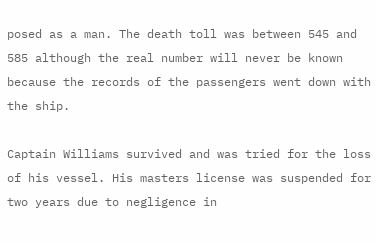posed as a man. The death toll was between 545 and 585 although the real number will never be known because the records of the passengers went down with the ship.

Captain Williams survived and was tried for the loss of his vessel. His masters license was suspended for two years due to negligence in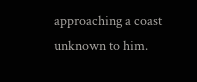approaching a coast unknown to him.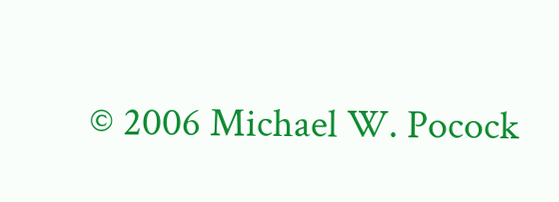© 2006 Michael W. Pocock